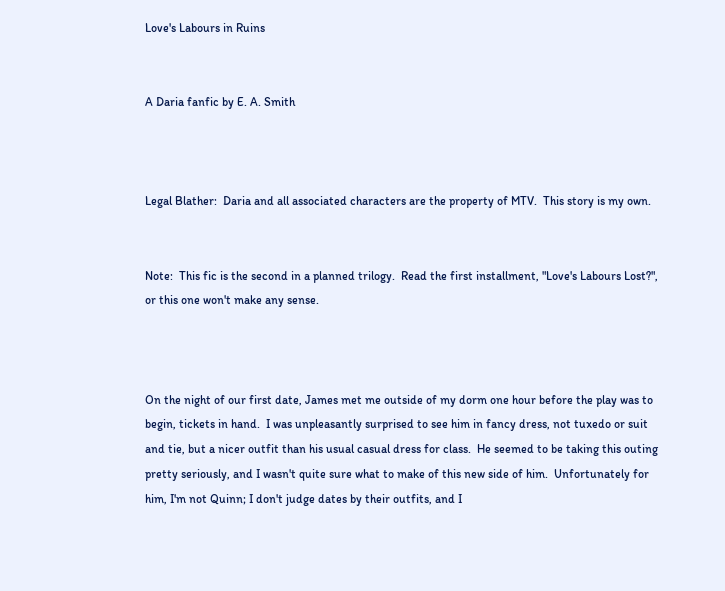Love's Labours in Ruins


A Daria fanfic by E. A. Smith



Legal Blather:  Daria and all associated characters are the property of MTV.  This story is my own.


Note:  This fic is the second in a planned trilogy.  Read the first installment, "Love's Labours Lost?", or this one won't make any sense.



On the night of our first date, James met me outside of my dorm one hour before the play was to begin, tickets in hand.  I was unpleasantly surprised to see him in fancy dress, not tuxedo or suit and tie, but a nicer outfit than his usual casual dress for class.  He seemed to be taking this outing pretty seriously, and I wasn't quite sure what to make of this new side of him.  Unfortunately for him, I'm not Quinn; I don't judge dates by their outfits, and I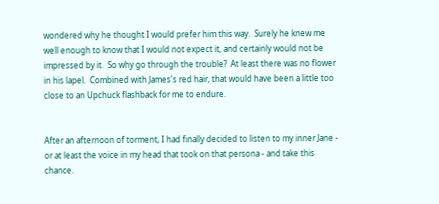wondered why he thought I would prefer him this way.  Surely he knew me well enough to know that I would not expect it, and certainly would not be impressed by it.  So why go through the trouble?  At least there was no flower in his lapel.  Combined with James's red hair, that would have been a little too close to an Upchuck flashback for me to endure.


After an afternoon of torment, I had finally decided to listen to my inner Jane - or at least the voice in my head that took on that persona - and take this chance.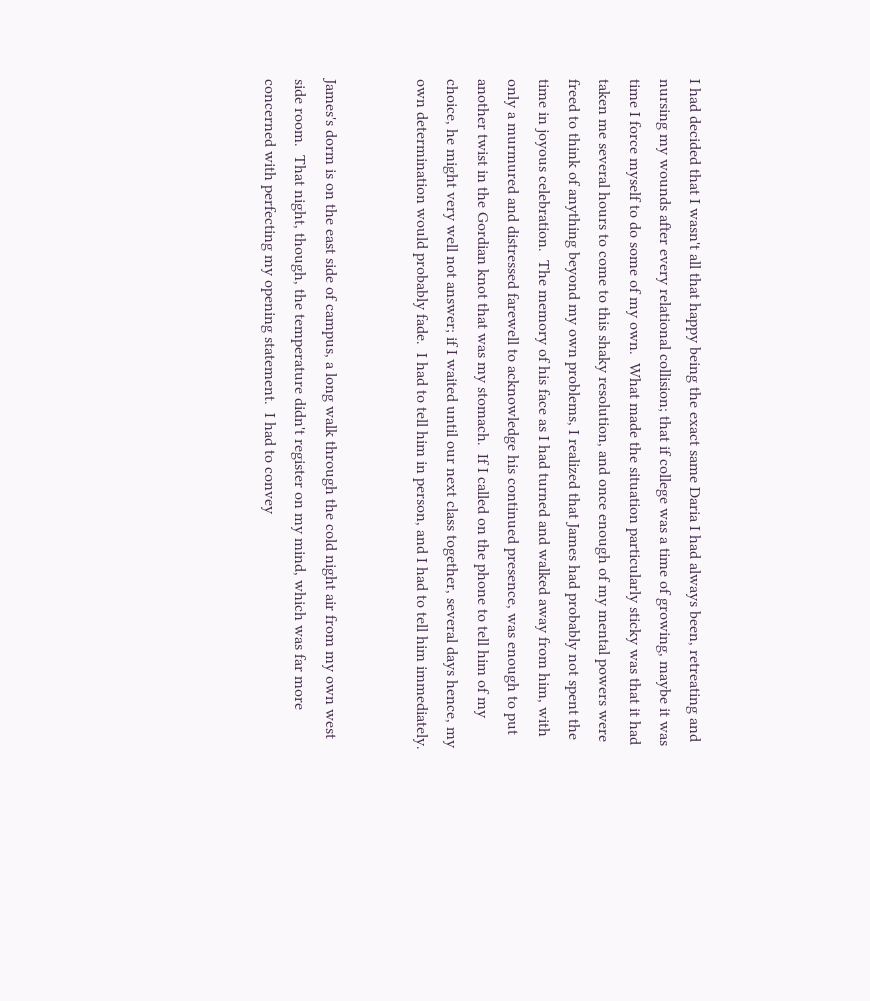I had decided that I wasn't all that happy being the exact same Daria I had always been, retreating and nursing my wounds after every relational collision; that if college was a time of growing, maybe it was time I force myself to do some of my own.  What made the situation particularly sticky was that it had taken me several hours to come to this shaky resolution, and once enough of my mental powers were freed to think of anything beyond my own problems, I realized that James had probably not spent the time in joyous celebration.  The memory of his face as I had turned and walked away from him, with only a murmured and distressed farewell to acknowledge his continued presence, was enough to put another twist in the Gordian knot that was my stomach.  If I called on the phone to tell him of my choice, he might very well not answer; if I waited until our next class together, several days hence, my own determination would probably fade.  I had to tell him in person, and I had to tell him immediately.


James's dorm is on the east side of campus, a long walk through the cold night air from my own west side room.  That night, though, the temperature didn't register on my mind, which was far more concerned with perfecting my opening statement.  I had to convey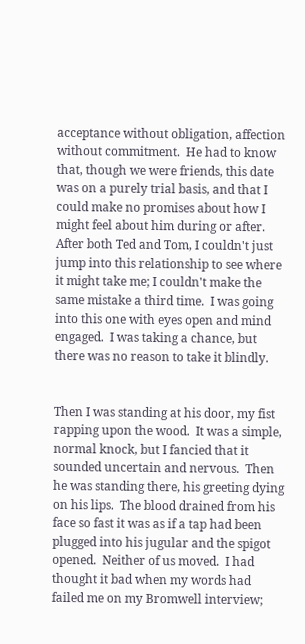acceptance without obligation, affection without commitment.  He had to know that, though we were friends, this date was on a purely trial basis, and that I could make no promises about how I might feel about him during or after.  After both Ted and Tom, I couldn't just jump into this relationship to see where it might take me; I couldn't make the same mistake a third time.  I was going into this one with eyes open and mind engaged.  I was taking a chance, but there was no reason to take it blindly.


Then I was standing at his door, my fist rapping upon the wood.  It was a simple, normal knock, but I fancied that it sounded uncertain and nervous.  Then he was standing there, his greeting dying on his lips.  The blood drained from his face so fast it was as if a tap had been plugged into his jugular and the spigot opened.  Neither of us moved.  I had thought it bad when my words had failed me on my Bromwell interview;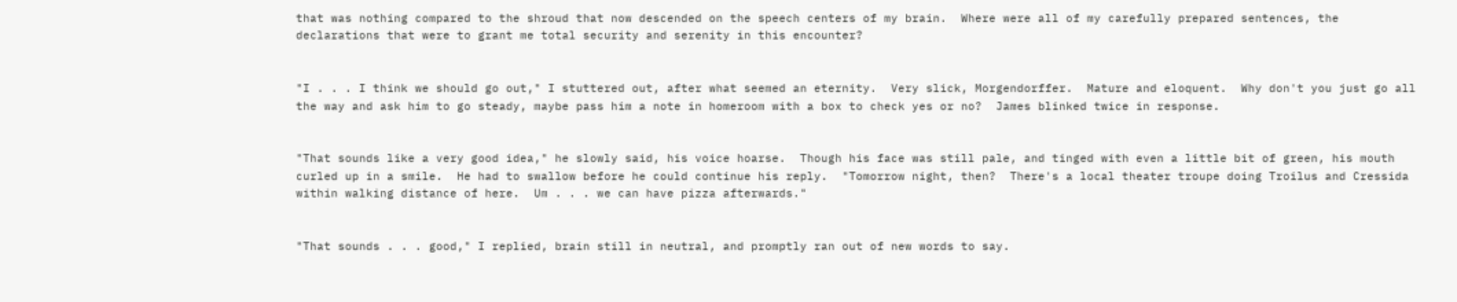that was nothing compared to the shroud that now descended on the speech centers of my brain.  Where were all of my carefully prepared sentences, the declarations that were to grant me total security and serenity in this encounter?


"I . . . I think we should go out," I stuttered out, after what seemed an eternity.  Very slick, Morgendorffer.  Mature and eloquent.  Why don't you just go all the way and ask him to go steady, maybe pass him a note in homeroom with a box to check yes or no?  James blinked twice in response.


"That sounds like a very good idea," he slowly said, his voice hoarse.  Though his face was still pale, and tinged with even a little bit of green, his mouth curled up in a smile.  He had to swallow before he could continue his reply.  "Tomorrow night, then?  There's a local theater troupe doing Troilus and Cressida within walking distance of here.  Um . . . we can have pizza afterwards."


"That sounds . . . good," I replied, brain still in neutral, and promptly ran out of new words to say.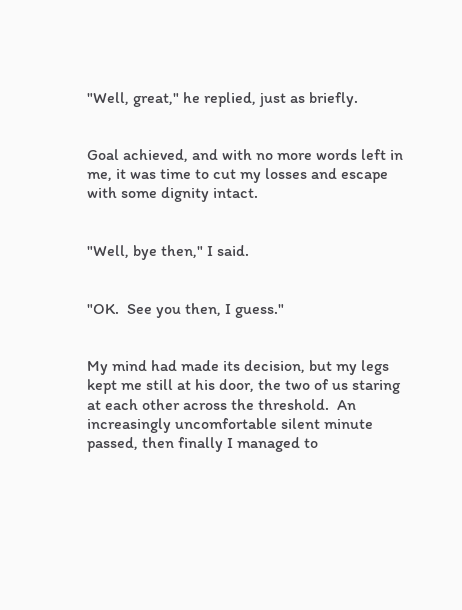"Well, great," he replied, just as briefly.


Goal achieved, and with no more words left in me, it was time to cut my losses and escape with some dignity intact.


"Well, bye then," I said.


"OK.  See you then, I guess."


My mind had made its decision, but my legs kept me still at his door, the two of us staring at each other across the threshold.  An increasingly uncomfortable silent minute passed, then finally I managed to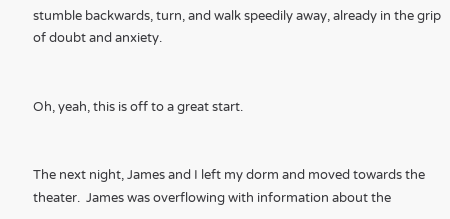stumble backwards, turn, and walk speedily away, already in the grip of doubt and anxiety.


Oh, yeah, this is off to a great start.


The next night, James and I left my dorm and moved towards the theater.  James was overflowing with information about the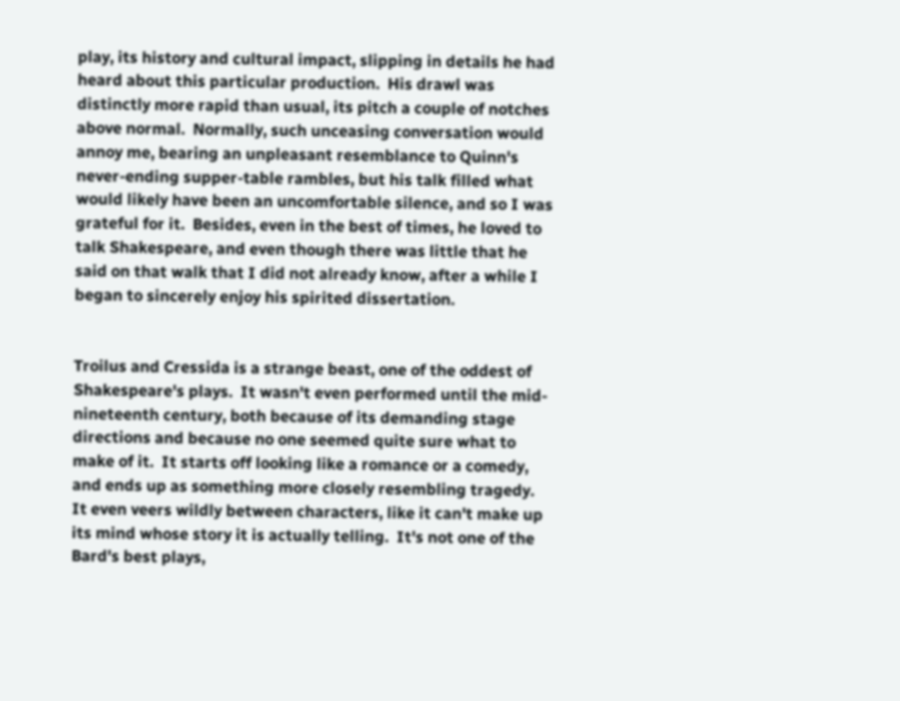play, its history and cultural impact, slipping in details he had heard about this particular production.  His drawl was distinctly more rapid than usual, its pitch a couple of notches above normal.  Normally, such unceasing conversation would annoy me, bearing an unpleasant resemblance to Quinn's never-ending supper-table rambles, but his talk filled what would likely have been an uncomfortable silence, and so I was grateful for it.  Besides, even in the best of times, he loved to talk Shakespeare, and even though there was little that he said on that walk that I did not already know, after a while I began to sincerely enjoy his spirited dissertation.


Troilus and Cressida is a strange beast, one of the oddest of Shakespeare's plays.  It wasn't even performed until the mid-nineteenth century, both because of its demanding stage directions and because no one seemed quite sure what to make of it.  It starts off looking like a romance or a comedy, and ends up as something more closely resembling tragedy.  It even veers wildly between characters, like it can't make up its mind whose story it is actually telling.  It's not one of the Bard's best plays,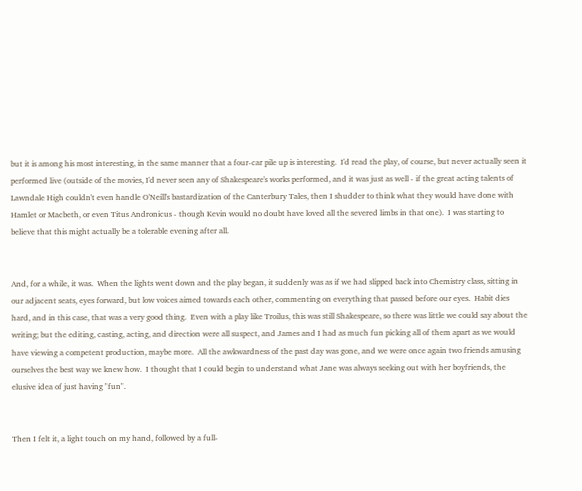but it is among his most interesting, in the same manner that a four-car pile up is interesting.  I'd read the play, of course, but never actually seen it performed live (outside of the movies, I'd never seen any of Shakespeare's works performed, and it was just as well - if the great acting talents of Lawndale High couldn't even handle O'Neill's bastardization of the Canterbury Tales, then I shudder to think what they would have done with Hamlet or Macbeth, or even Titus Andronicus - though Kevin would no doubt have loved all the severed limbs in that one).  I was starting to believe that this might actually be a tolerable evening after all.


And, for a while, it was.  When the lights went down and the play began, it suddenly was as if we had slipped back into Chemistry class, sitting in our adjacent seats, eyes forward, but low voices aimed towards each other, commenting on everything that passed before our eyes.  Habit dies hard, and in this case, that was a very good thing.  Even with a play like Troilus, this was still Shakespeare, so there was little we could say about the writing; but the editing, casting, acting, and direction were all suspect, and James and I had as much fun picking all of them apart as we would have viewing a competent production, maybe more.  All the awkwardness of the past day was gone, and we were once again two friends amusing ourselves the best way we knew how.  I thought that I could begin to understand what Jane was always seeking out with her boyfriends, the elusive idea of just having "fun".


Then I felt it, a light touch on my hand, followed by a full-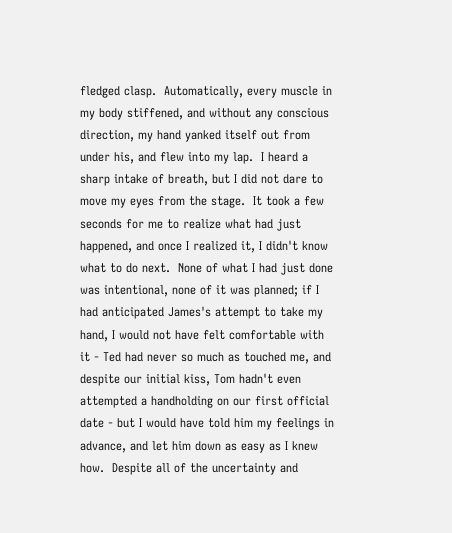fledged clasp.  Automatically, every muscle in my body stiffened, and without any conscious direction, my hand yanked itself out from under his, and flew into my lap.  I heard a sharp intake of breath, but I did not dare to move my eyes from the stage.  It took a few seconds for me to realize what had just happened, and once I realized it, I didn't know what to do next.  None of what I had just done was intentional, none of it was planned; if I had anticipated James's attempt to take my hand, I would not have felt comfortable with it - Ted had never so much as touched me, and despite our initial kiss, Tom hadn't even attempted a handholding on our first official date - but I would have told him my feelings in advance, and let him down as easy as I knew how.  Despite all of the uncertainty and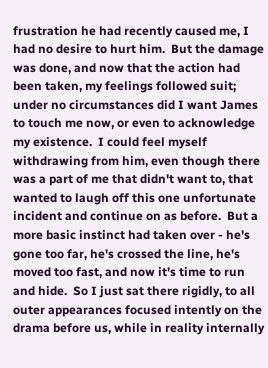frustration he had recently caused me, I had no desire to hurt him.  But the damage was done, and now that the action had been taken, my feelings followed suit; under no circumstances did I want James to touch me now, or even to acknowledge my existence.  I could feel myself withdrawing from him, even though there was a part of me that didn't want to, that wanted to laugh off this one unfortunate incident and continue on as before.  But a more basic instinct had taken over - he's gone too far, he's crossed the line, he's moved too fast, and now it's time to run and hide.  So I just sat there rigidly, to all outer appearances focused intently on the drama before us, while in reality internally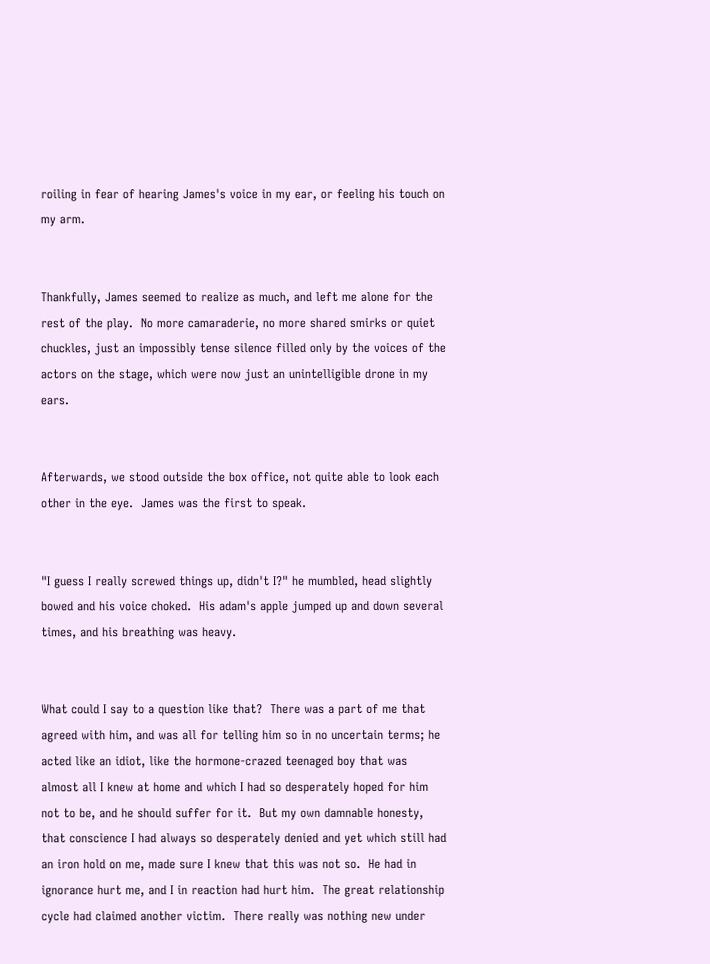roiling in fear of hearing James's voice in my ear, or feeling his touch on my arm.


Thankfully, James seemed to realize as much, and left me alone for the rest of the play.  No more camaraderie, no more shared smirks or quiet chuckles, just an impossibly tense silence filled only by the voices of the actors on the stage, which were now just an unintelligible drone in my ears.


Afterwards, we stood outside the box office, not quite able to look each other in the eye.  James was the first to speak.


"I guess I really screwed things up, didn't I?" he mumbled, head slightly bowed and his voice choked.  His adam's apple jumped up and down several times, and his breathing was heavy.


What could I say to a question like that?  There was a part of me that agreed with him, and was all for telling him so in no uncertain terms; he acted like an idiot, like the hormone-crazed teenaged boy that was almost all I knew at home and which I had so desperately hoped for him not to be, and he should suffer for it.  But my own damnable honesty, that conscience I had always so desperately denied and yet which still had an iron hold on me, made sure I knew that this was not so.  He had in ignorance hurt me, and I in reaction had hurt him.  The great relationship cycle had claimed another victim.  There really was nothing new under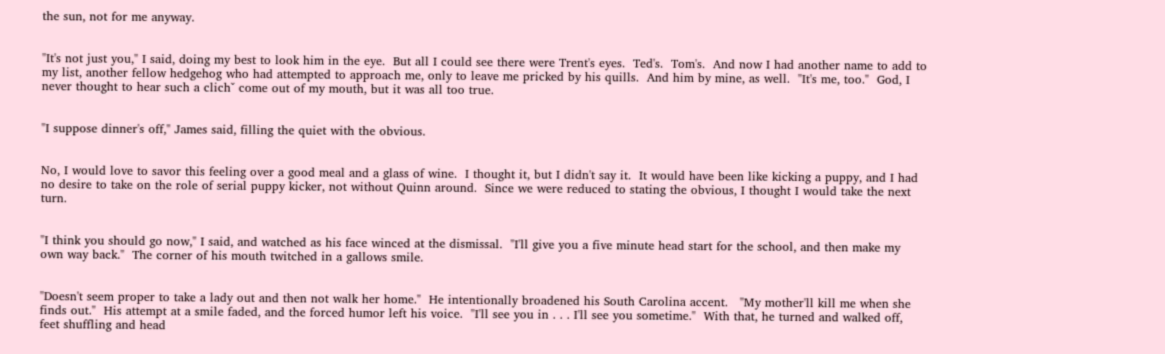the sun, not for me anyway.


"It's not just you," I said, doing my best to look him in the eye.  But all I could see there were Trent's eyes.  Ted's.  Tom's.  And now I had another name to add to my list, another fellow hedgehog who had attempted to approach me, only to leave me pricked by his quills.  And him by mine, as well.  "It's me, too."  God, I never thought to hear such a clichˇ come out of my mouth, but it was all too true.


"I suppose dinner's off," James said, filling the quiet with the obvious.


No, I would love to savor this feeling over a good meal and a glass of wine.  I thought it, but I didn't say it.  It would have been like kicking a puppy, and I had no desire to take on the role of serial puppy kicker, not without Quinn around.  Since we were reduced to stating the obvious, I thought I would take the next turn.


"I think you should go now," I said, and watched as his face winced at the dismissal.  "I'll give you a five minute head start for the school, and then make my own way back."  The corner of his mouth twitched in a gallows smile.


"Doesn't seem proper to take a lady out and then not walk her home."  He intentionally broadened his South Carolina accent.   "My mother'll kill me when she finds out."  His attempt at a smile faded, and the forced humor left his voice.  "I'll see you in . . . I'll see you sometime."  With that, he turned and walked off, feet shuffling and head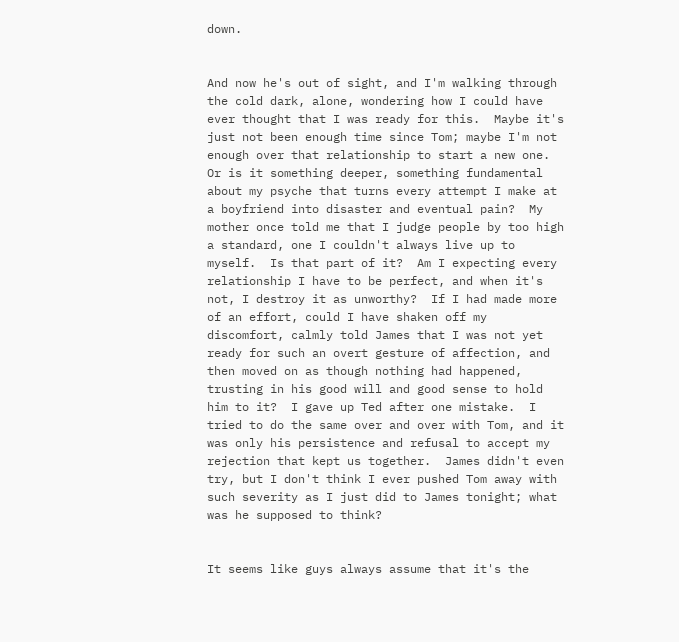down.


And now he's out of sight, and I'm walking through the cold dark, alone, wondering how I could have ever thought that I was ready for this.  Maybe it's just not been enough time since Tom; maybe I'm not enough over that relationship to start a new one.  Or is it something deeper, something fundamental about my psyche that turns every attempt I make at a boyfriend into disaster and eventual pain?  My mother once told me that I judge people by too high a standard, one I couldn't always live up to myself.  Is that part of it?  Am I expecting every relationship I have to be perfect, and when it's not, I destroy it as unworthy?  If I had made more of an effort, could I have shaken off my discomfort, calmly told James that I was not yet ready for such an overt gesture of affection, and then moved on as though nothing had happened, trusting in his good will and good sense to hold him to it?  I gave up Ted after one mistake.  I tried to do the same over and over with Tom, and it was only his persistence and refusal to accept my rejection that kept us together.  James didn't even try, but I don't think I ever pushed Tom away with such severity as I just did to James tonight; what was he supposed to think?


It seems like guys always assume that it's the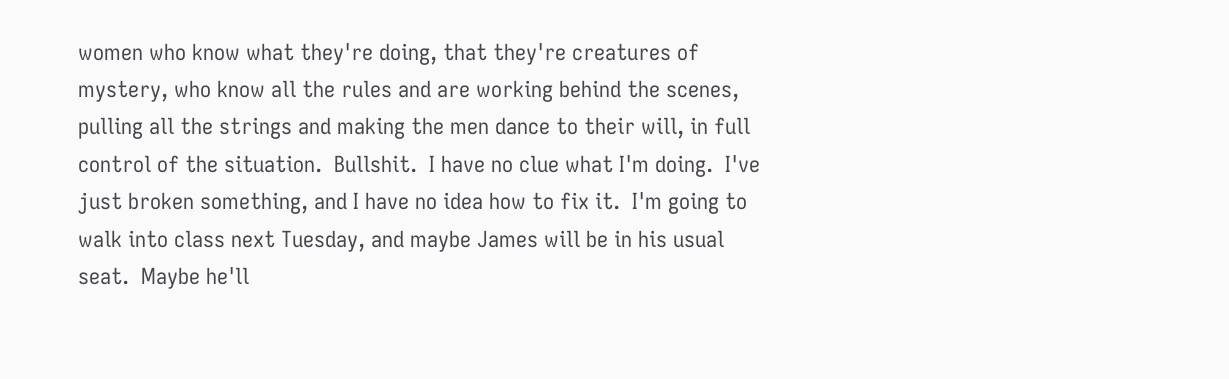women who know what they're doing, that they're creatures of mystery, who know all the rules and are working behind the scenes, pulling all the strings and making the men dance to their will, in full control of the situation.  Bullshit.  I have no clue what I'm doing.  I've just broken something, and I have no idea how to fix it.  I'm going to walk into class next Tuesday, and maybe James will be in his usual seat.  Maybe he'll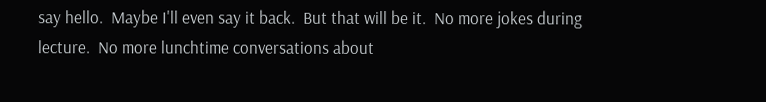say hello.  Maybe I'll even say it back.  But that will be it.  No more jokes during lecture.  No more lunchtime conversations about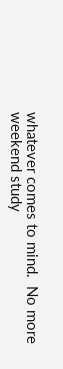whatever comes to mind.  No more weekend study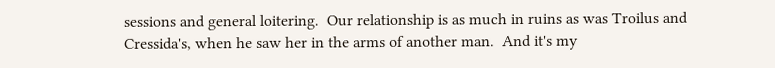sessions and general loitering.  Our relationship is as much in ruins as was Troilus and Cressida's, when he saw her in the arms of another man.  And it's my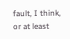fault, I think, or at least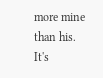more mine than his.  It's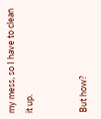my mess, so I have to clean it up.


But how?